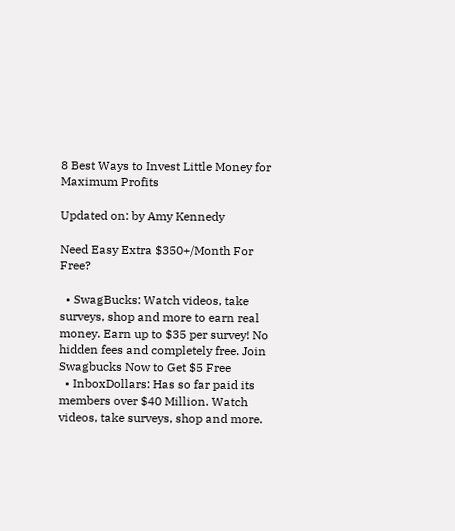8 Best Ways to Invest Little Money for Maximum Profits

Updated on: by Amy Kennedy

Need Easy Extra $350+/Month For Free?

  • SwagBucks: Watch videos, take surveys, shop and more to earn real money. Earn up to $35 per survey! No hidden fees and completely free. Join Swagbucks Now to Get $5 Free
  • InboxDollars: Has so far paid its members over $40 Million. Watch videos, take surveys, shop and more.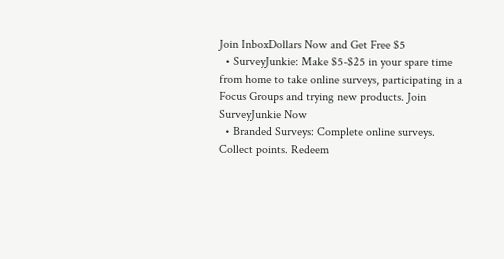Join InboxDollars Now and Get Free $5
  • SurveyJunkie: Make $5-$25 in your spare time from home to take online surveys, participating in a Focus Groups and trying new products. Join SurveyJunkie Now
  • Branded Surveys: Complete online surveys. Collect points. Redeem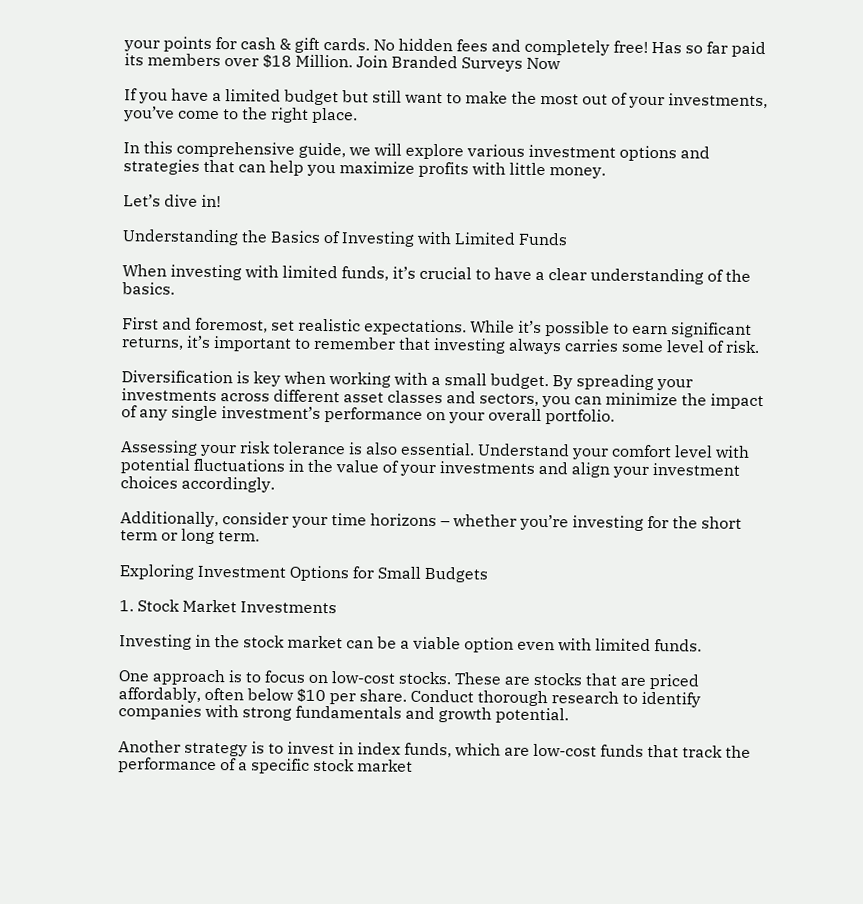your points for cash & gift cards. No hidden fees and completely free! Has so far paid its members over $18 Million. Join Branded Surveys Now

If you have a limited budget but still want to make the most out of your investments, you’ve come to the right place.

In this comprehensive guide, we will explore various investment options and strategies that can help you maximize profits with little money.

Let’s dive in!

Understanding the Basics of Investing with Limited Funds

When investing with limited funds, it’s crucial to have a clear understanding of the basics.

First and foremost, set realistic expectations. While it’s possible to earn significant returns, it’s important to remember that investing always carries some level of risk.

Diversification is key when working with a small budget. By spreading your investments across different asset classes and sectors, you can minimize the impact of any single investment’s performance on your overall portfolio.

Assessing your risk tolerance is also essential. Understand your comfort level with potential fluctuations in the value of your investments and align your investment choices accordingly.

Additionally, consider your time horizons – whether you’re investing for the short term or long term.

Exploring Investment Options for Small Budgets

1. Stock Market Investments

Investing in the stock market can be a viable option even with limited funds.

One approach is to focus on low-cost stocks. These are stocks that are priced affordably, often below $10 per share. Conduct thorough research to identify companies with strong fundamentals and growth potential.

Another strategy is to invest in index funds, which are low-cost funds that track the performance of a specific stock market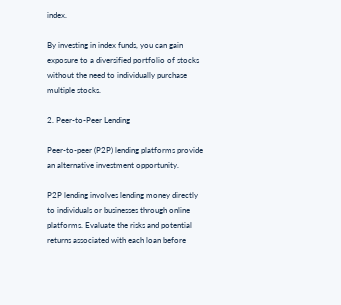index.

By investing in index funds, you can gain exposure to a diversified portfolio of stocks without the need to individually purchase multiple stocks.

2. Peer-to-Peer Lending

Peer-to-peer (P2P) lending platforms provide an alternative investment opportunity.

P2P lending involves lending money directly to individuals or businesses through online platforms. Evaluate the risks and potential returns associated with each loan before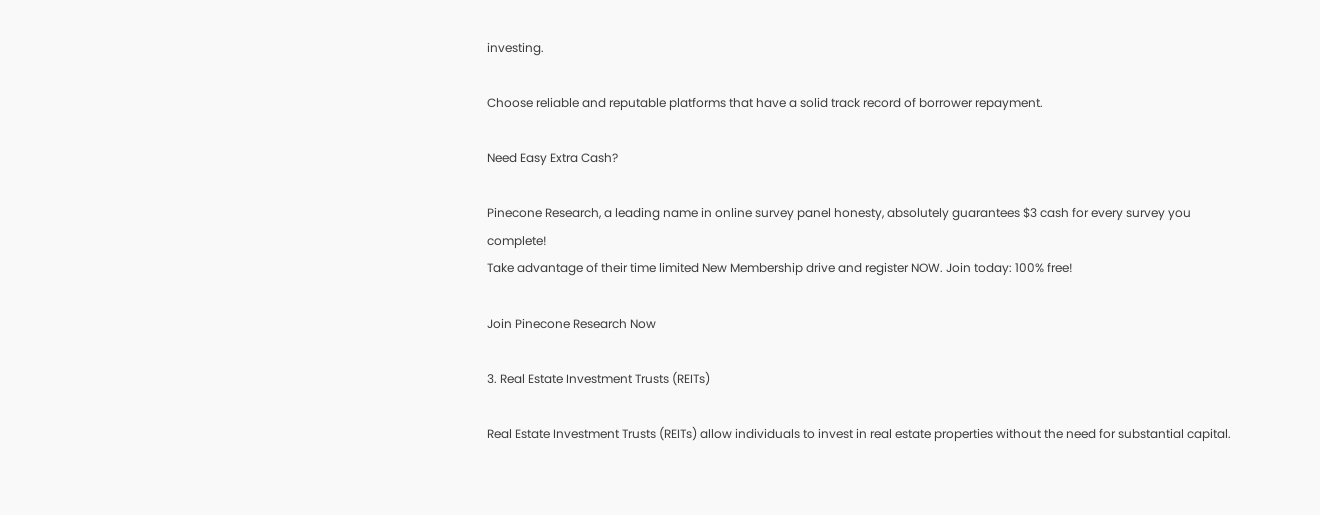investing.

Choose reliable and reputable platforms that have a solid track record of borrower repayment.

Need Easy Extra Cash?

Pinecone Research, a leading name in online survey panel honesty, absolutely guarantees $3 cash for every survey you complete!
Take advantage of their time limited New Membership drive and register NOW. Join today: 100% free!

Join Pinecone Research Now

3. Real Estate Investment Trusts (REITs)

Real Estate Investment Trusts (REITs) allow individuals to invest in real estate properties without the need for substantial capital.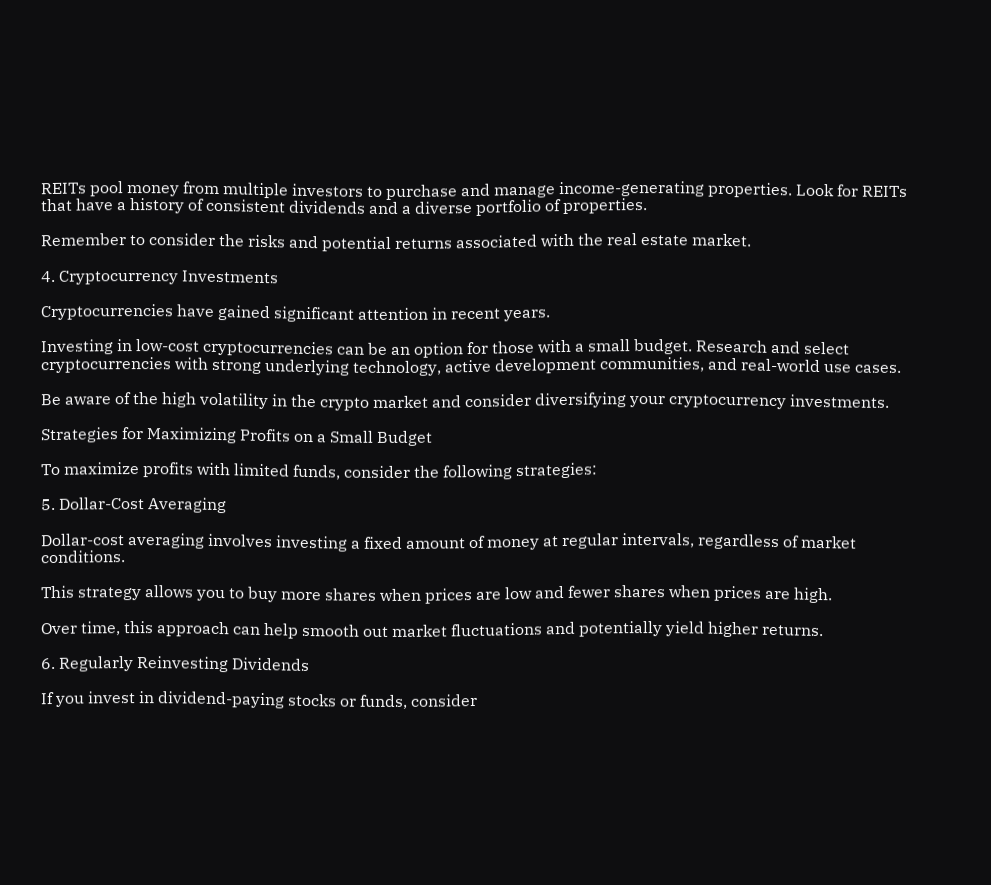REITs pool money from multiple investors to purchase and manage income-generating properties. Look for REITs that have a history of consistent dividends and a diverse portfolio of properties.

Remember to consider the risks and potential returns associated with the real estate market.

4. Cryptocurrency Investments

Cryptocurrencies have gained significant attention in recent years.

Investing in low-cost cryptocurrencies can be an option for those with a small budget. Research and select cryptocurrencies with strong underlying technology, active development communities, and real-world use cases.

Be aware of the high volatility in the crypto market and consider diversifying your cryptocurrency investments.

Strategies for Maximizing Profits on a Small Budget

To maximize profits with limited funds, consider the following strategies:

5. Dollar-Cost Averaging

Dollar-cost averaging involves investing a fixed amount of money at regular intervals, regardless of market conditions.

This strategy allows you to buy more shares when prices are low and fewer shares when prices are high.

Over time, this approach can help smooth out market fluctuations and potentially yield higher returns.

6. Regularly Reinvesting Dividends

If you invest in dividend-paying stocks or funds, consider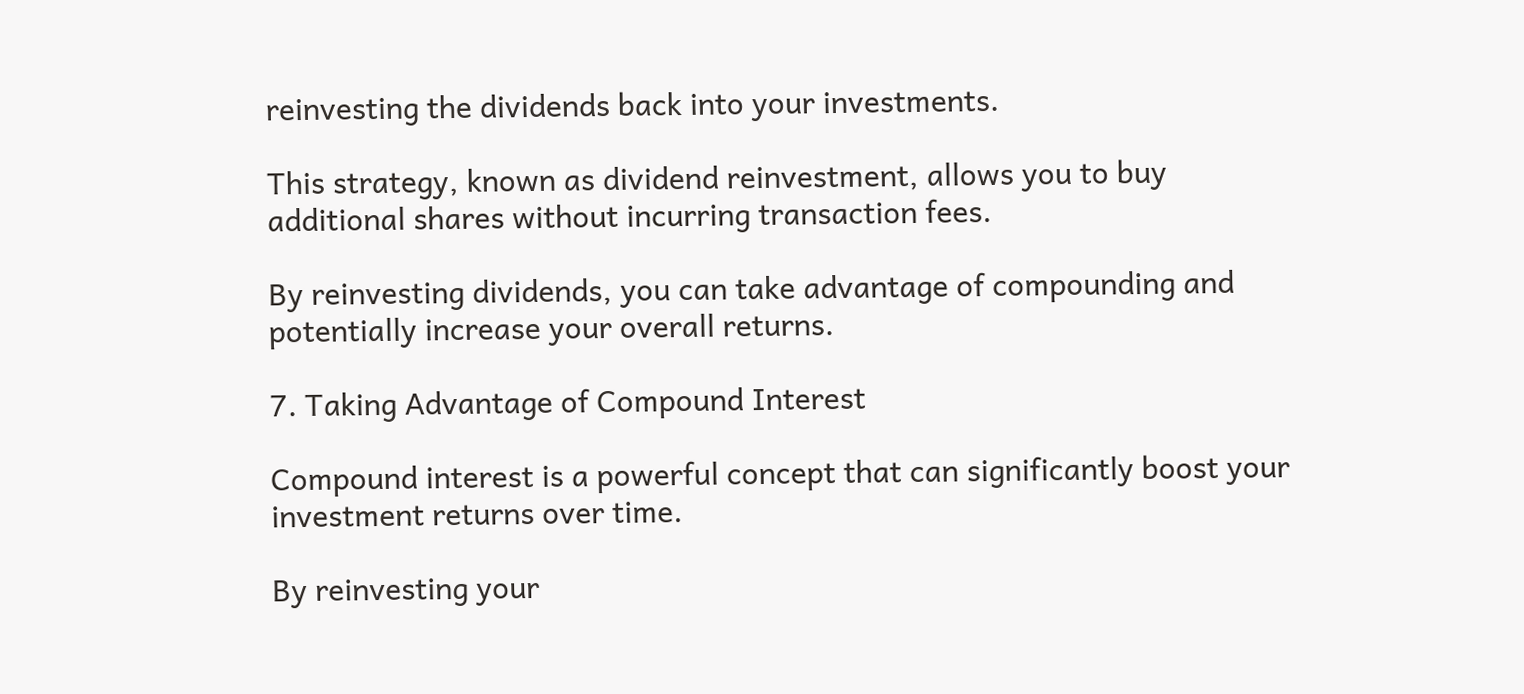reinvesting the dividends back into your investments.

This strategy, known as dividend reinvestment, allows you to buy additional shares without incurring transaction fees.

By reinvesting dividends, you can take advantage of compounding and potentially increase your overall returns.

7. Taking Advantage of Compound Interest

Compound interest is a powerful concept that can significantly boost your investment returns over time.

By reinvesting your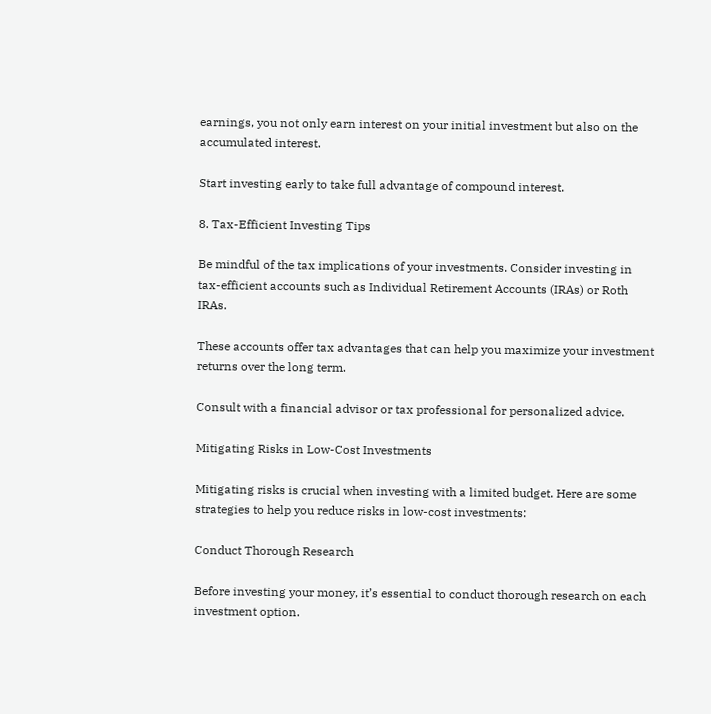earnings, you not only earn interest on your initial investment but also on the accumulated interest.

Start investing early to take full advantage of compound interest.

8. Tax-Efficient Investing Tips

Be mindful of the tax implications of your investments. Consider investing in tax-efficient accounts such as Individual Retirement Accounts (IRAs) or Roth IRAs.

These accounts offer tax advantages that can help you maximize your investment returns over the long term.

Consult with a financial advisor or tax professional for personalized advice.

Mitigating Risks in Low-Cost Investments

Mitigating risks is crucial when investing with a limited budget. Here are some strategies to help you reduce risks in low-cost investments:

Conduct Thorough Research

Before investing your money, it’s essential to conduct thorough research on each investment option.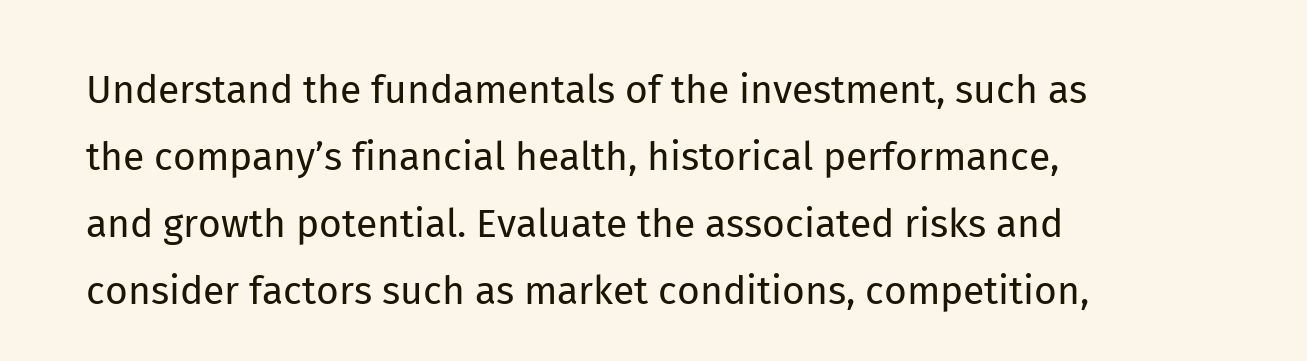Understand the fundamentals of the investment, such as the company’s financial health, historical performance, and growth potential. Evaluate the associated risks and consider factors such as market conditions, competition,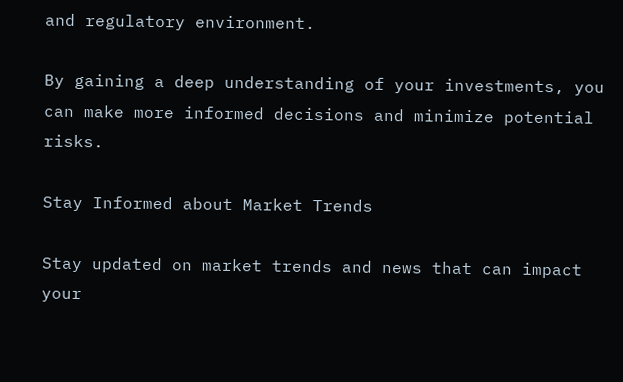and regulatory environment.

By gaining a deep understanding of your investments, you can make more informed decisions and minimize potential risks.

Stay Informed about Market Trends

Stay updated on market trends and news that can impact your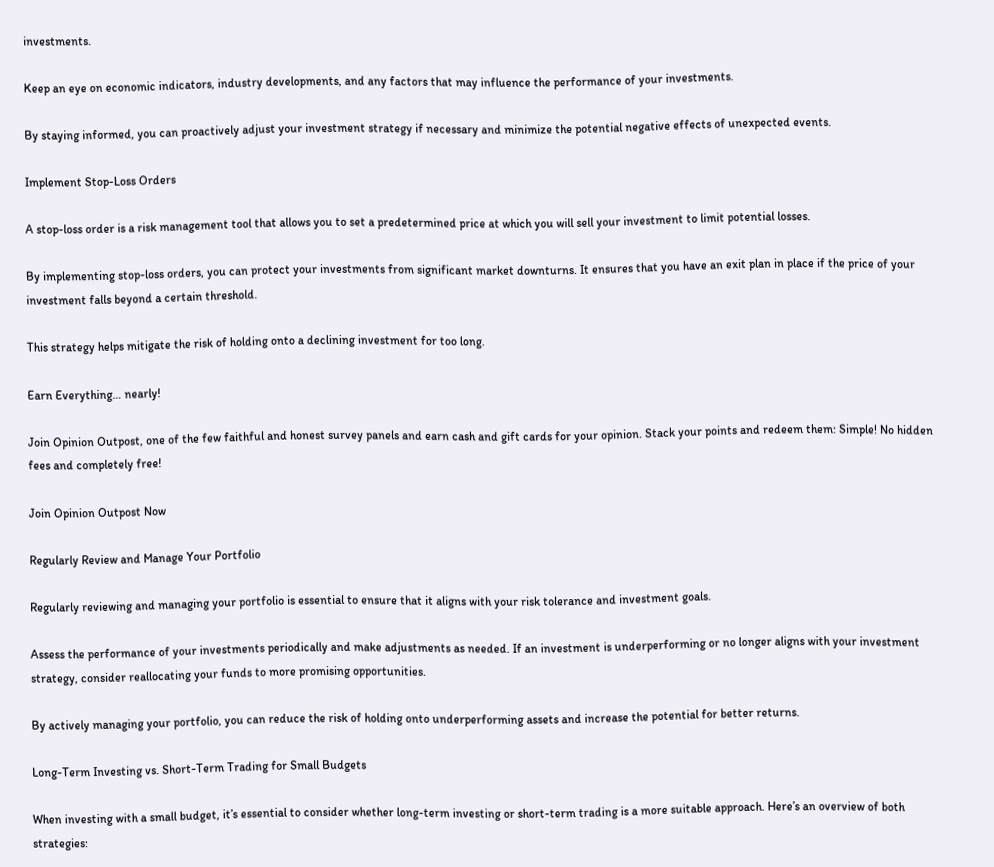investments.

Keep an eye on economic indicators, industry developments, and any factors that may influence the performance of your investments.

By staying informed, you can proactively adjust your investment strategy if necessary and minimize the potential negative effects of unexpected events.

Implement Stop-Loss Orders

A stop-loss order is a risk management tool that allows you to set a predetermined price at which you will sell your investment to limit potential losses.

By implementing stop-loss orders, you can protect your investments from significant market downturns. It ensures that you have an exit plan in place if the price of your investment falls beyond a certain threshold.

This strategy helps mitigate the risk of holding onto a declining investment for too long.

Earn Everything… nearly!

Join Opinion Outpost, one of the few faithful and honest survey panels and earn cash and gift cards for your opinion. Stack your points and redeem them: Simple! No hidden fees and completely free!

Join Opinion Outpost Now

Regularly Review and Manage Your Portfolio

Regularly reviewing and managing your portfolio is essential to ensure that it aligns with your risk tolerance and investment goals.

Assess the performance of your investments periodically and make adjustments as needed. If an investment is underperforming or no longer aligns with your investment strategy, consider reallocating your funds to more promising opportunities.

By actively managing your portfolio, you can reduce the risk of holding onto underperforming assets and increase the potential for better returns.

Long-Term Investing vs. Short-Term Trading for Small Budgets

When investing with a small budget, it’s essential to consider whether long-term investing or short-term trading is a more suitable approach. Here’s an overview of both strategies: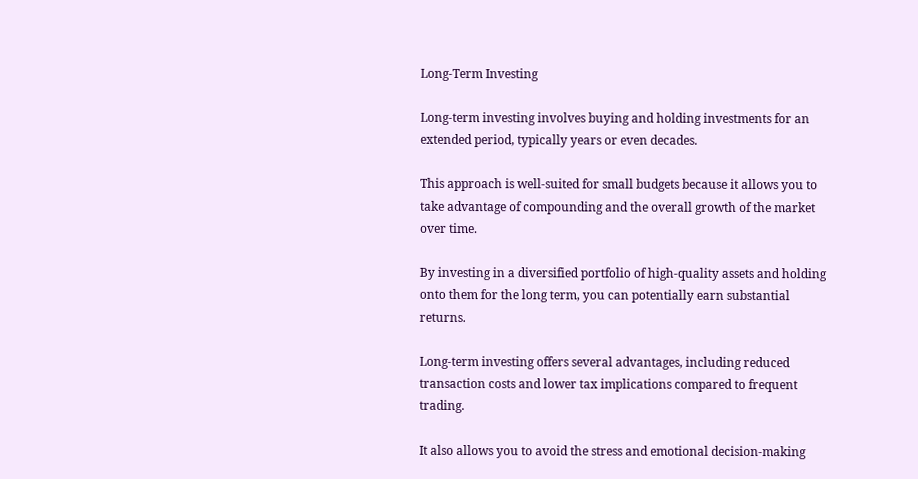Long-Term Investing

Long-term investing involves buying and holding investments for an extended period, typically years or even decades.

This approach is well-suited for small budgets because it allows you to take advantage of compounding and the overall growth of the market over time.

By investing in a diversified portfolio of high-quality assets and holding onto them for the long term, you can potentially earn substantial returns.

Long-term investing offers several advantages, including reduced transaction costs and lower tax implications compared to frequent trading.

It also allows you to avoid the stress and emotional decision-making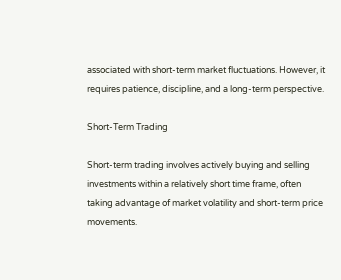associated with short-term market fluctuations. However, it requires patience, discipline, and a long-term perspective.

Short-Term Trading

Short-term trading involves actively buying and selling investments within a relatively short time frame, often taking advantage of market volatility and short-term price movements.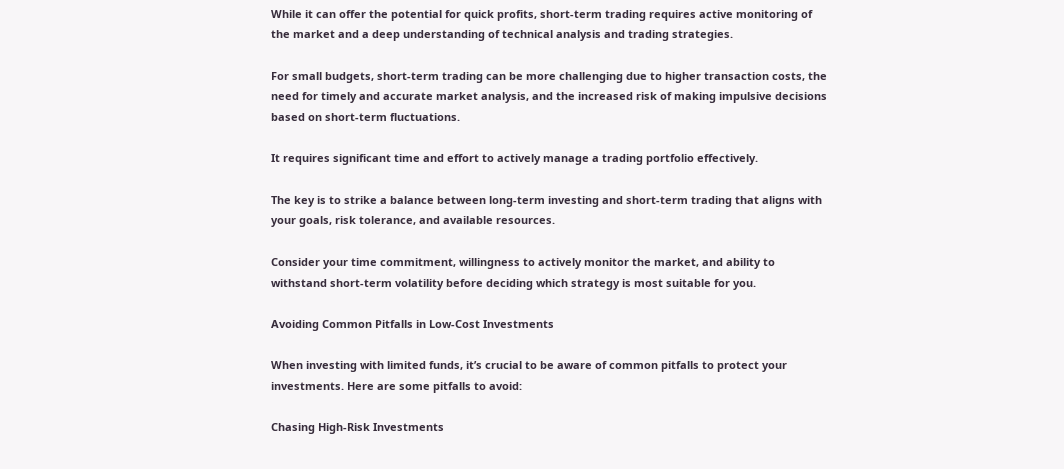While it can offer the potential for quick profits, short-term trading requires active monitoring of the market and a deep understanding of technical analysis and trading strategies.

For small budgets, short-term trading can be more challenging due to higher transaction costs, the need for timely and accurate market analysis, and the increased risk of making impulsive decisions based on short-term fluctuations.

It requires significant time and effort to actively manage a trading portfolio effectively.

The key is to strike a balance between long-term investing and short-term trading that aligns with your goals, risk tolerance, and available resources.

Consider your time commitment, willingness to actively monitor the market, and ability to withstand short-term volatility before deciding which strategy is most suitable for you.

Avoiding Common Pitfalls in Low-Cost Investments

When investing with limited funds, it’s crucial to be aware of common pitfalls to protect your investments. Here are some pitfalls to avoid:

Chasing High-Risk Investments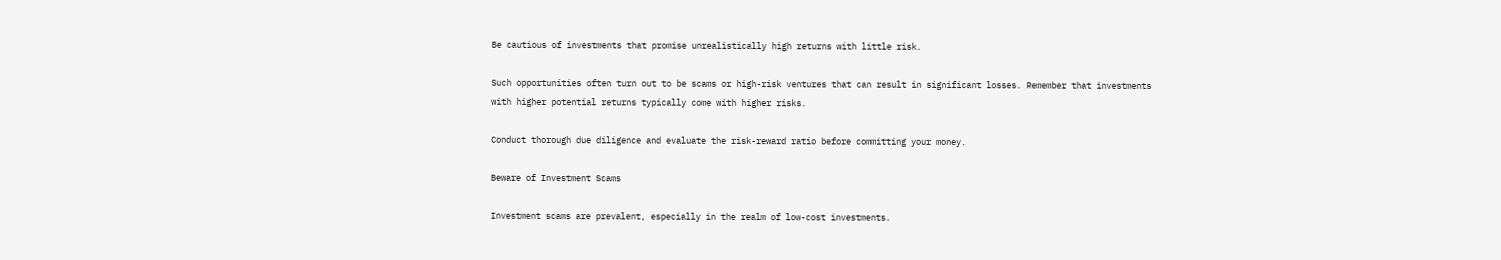Be cautious of investments that promise unrealistically high returns with little risk.

Such opportunities often turn out to be scams or high-risk ventures that can result in significant losses. Remember that investments with higher potential returns typically come with higher risks.

Conduct thorough due diligence and evaluate the risk-reward ratio before committing your money.

Beware of Investment Scams

Investment scams are prevalent, especially in the realm of low-cost investments.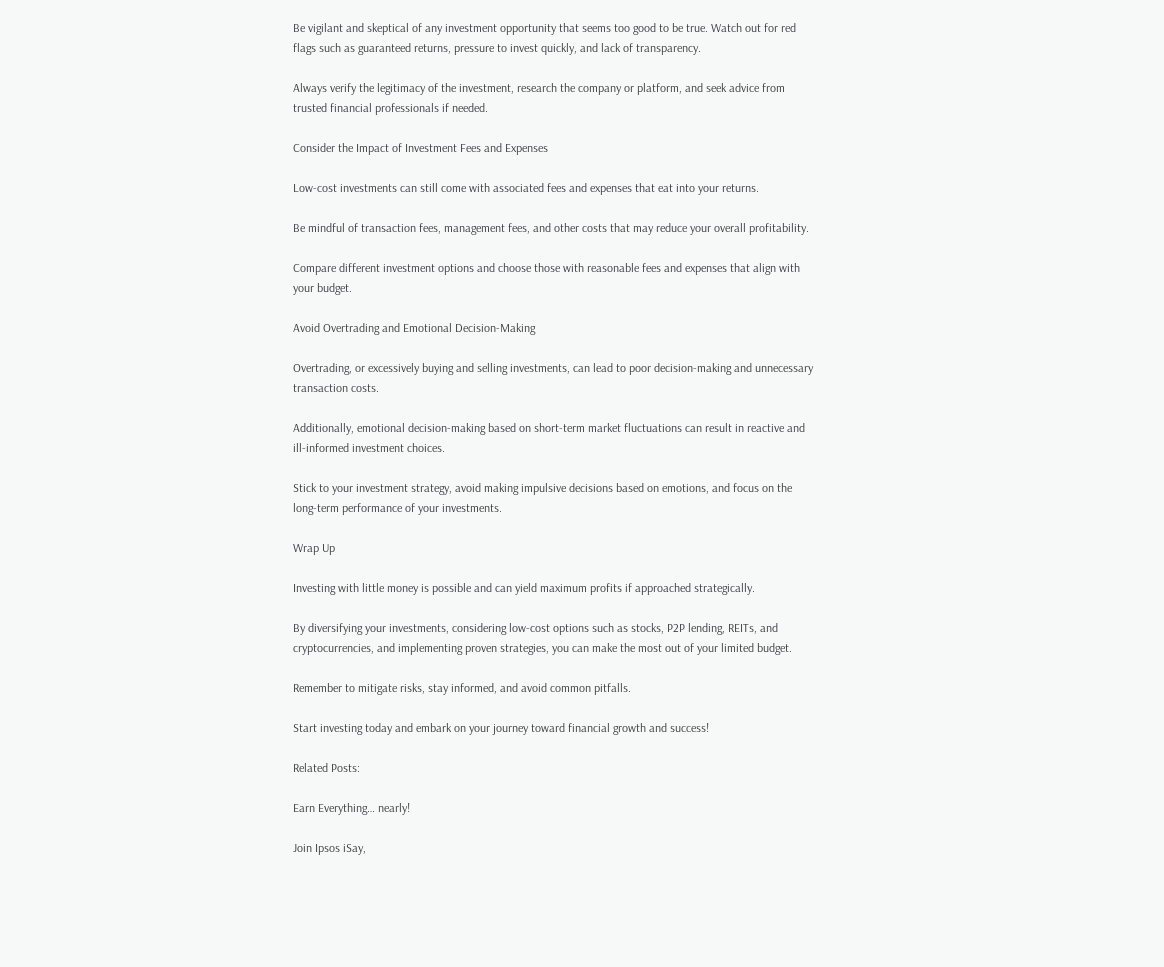Be vigilant and skeptical of any investment opportunity that seems too good to be true. Watch out for red flags such as guaranteed returns, pressure to invest quickly, and lack of transparency.

Always verify the legitimacy of the investment, research the company or platform, and seek advice from trusted financial professionals if needed.

Consider the Impact of Investment Fees and Expenses

Low-cost investments can still come with associated fees and expenses that eat into your returns.

Be mindful of transaction fees, management fees, and other costs that may reduce your overall profitability.

Compare different investment options and choose those with reasonable fees and expenses that align with your budget.

Avoid Overtrading and Emotional Decision-Making

Overtrading, or excessively buying and selling investments, can lead to poor decision-making and unnecessary transaction costs.

Additionally, emotional decision-making based on short-term market fluctuations can result in reactive and ill-informed investment choices.

Stick to your investment strategy, avoid making impulsive decisions based on emotions, and focus on the long-term performance of your investments.

Wrap Up

Investing with little money is possible and can yield maximum profits if approached strategically.

By diversifying your investments, considering low-cost options such as stocks, P2P lending, REITs, and cryptocurrencies, and implementing proven strategies, you can make the most out of your limited budget.

Remember to mitigate risks, stay informed, and avoid common pitfalls.

Start investing today and embark on your journey toward financial growth and success!

Related Posts:

Earn Everything… nearly!

Join Ipsos iSay,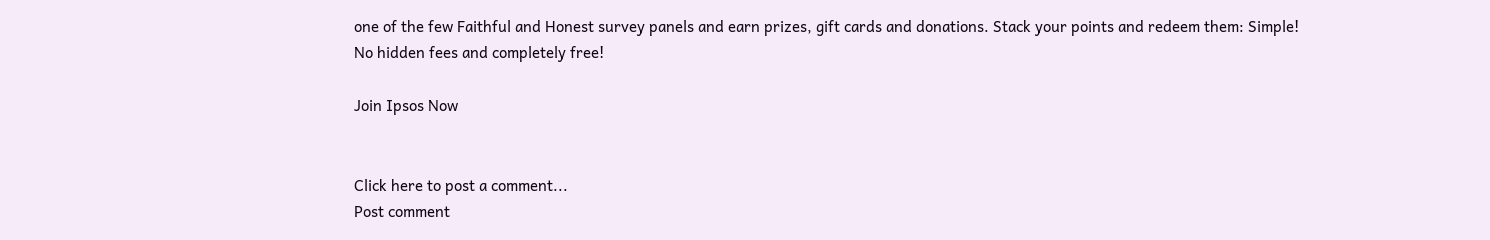one of the few Faithful and Honest survey panels and earn prizes, gift cards and donations. Stack your points and redeem them: Simple! No hidden fees and completely free!

Join Ipsos Now


Click here to post a comment...
Post comment